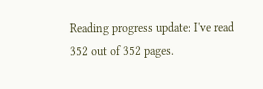Reading progress update: I've read 352 out of 352 pages.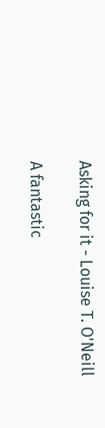Asking for it - Louise T. O'Neill

A fantastic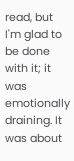read, but I'm glad to be done with it; it was emotionally draining. It was about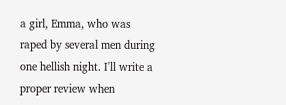a girl, Emma, who was raped by several men during one hellish night. I'll write a proper review when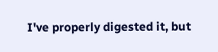I've properly digested it, but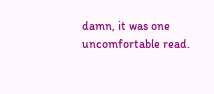damn, it was one uncomfortable read.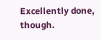Excellently done, though.